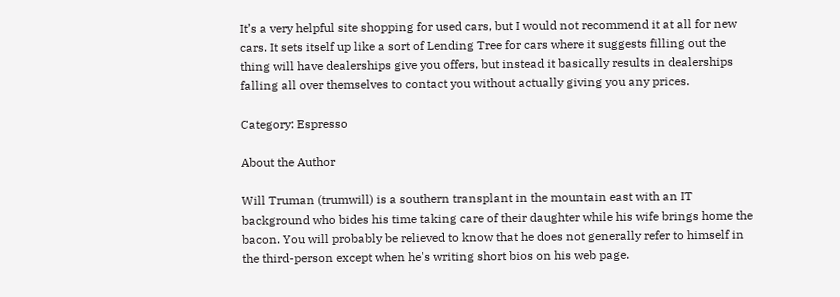It’s a very helpful site shopping for used cars, but I would not recommend it at all for new cars. It sets itself up like a sort of Lending Tree for cars where it suggests filling out the thing will have dealerships give you offers, but instead it basically results in dealerships falling all over themselves to contact you without actually giving you any prices.

Category: Espresso

About the Author

Will Truman (trumwill) is a southern transplant in the mountain east with an IT background who bides his time taking care of their daughter while his wife brings home the bacon. You will probably be relieved to know that he does not generally refer to himself in the third-person except when he's writing short bios on his web page.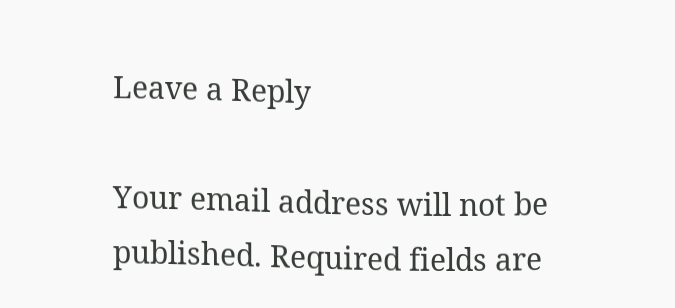Leave a Reply

Your email address will not be published. Required fields are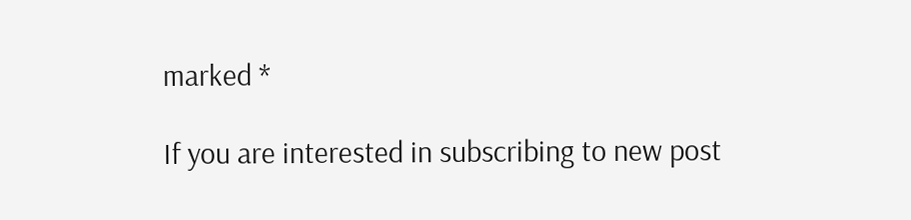marked *

If you are interested in subscribing to new post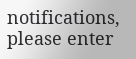notifications,
please enter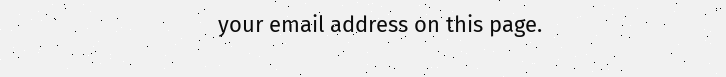your email address on this page.